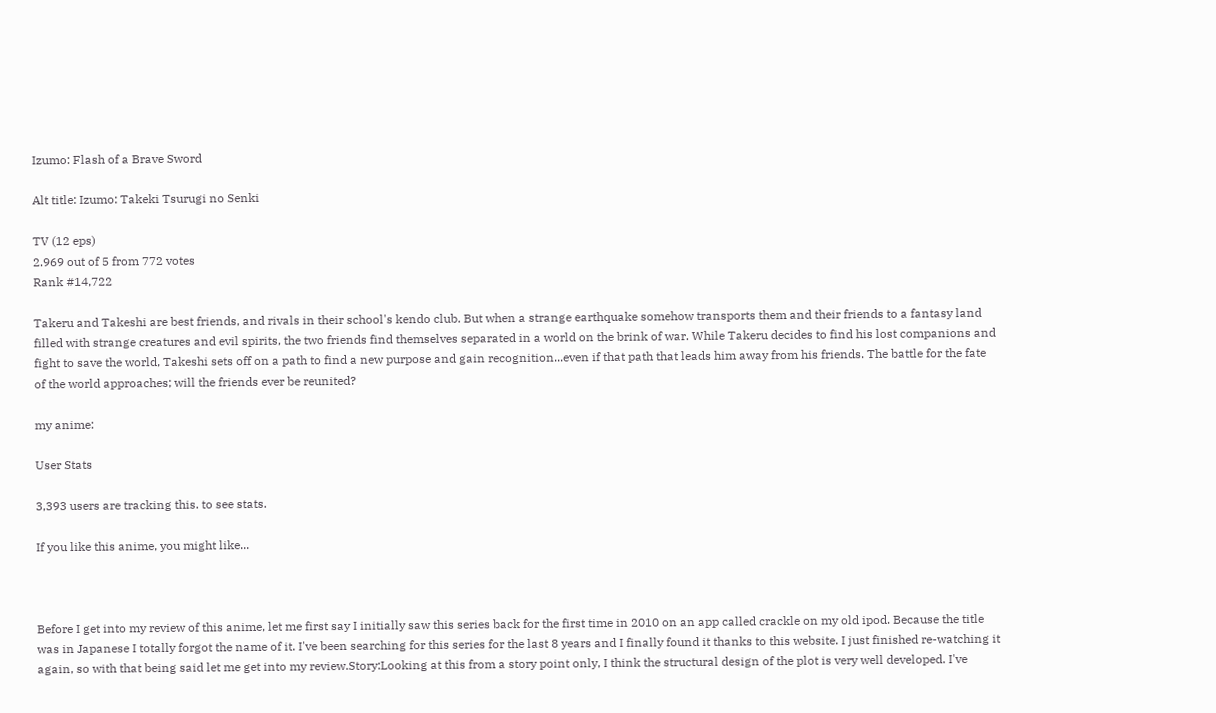Izumo: Flash of a Brave Sword

Alt title: Izumo: Takeki Tsurugi no Senki

TV (12 eps)
2.969 out of 5 from 772 votes
Rank #14,722

Takeru and Takeshi are best friends, and rivals in their school's kendo club. But when a strange earthquake somehow transports them and their friends to a fantasy land filled with strange creatures and evil spirits, the two friends find themselves separated in a world on the brink of war. While Takeru decides to find his lost companions and fight to save the world, Takeshi sets off on a path to find a new purpose and gain recognition...even if that path that leads him away from his friends. The battle for the fate of the world approaches; will the friends ever be reunited?

my anime:

User Stats

3,393 users are tracking this. to see stats.

If you like this anime, you might like...



Before I get into my review of this anime, let me first say I initially saw this series back for the first time in 2010 on an app called crackle on my old ipod. Because the title was in Japanese I totally forgot the name of it. I've been searching for this series for the last 8 years and I finally found it thanks to this website. I just finished re-watching it again, so with that being said let me get into my review.Story:Looking at this from a story point only, I think the structural design of the plot is very well developed. I've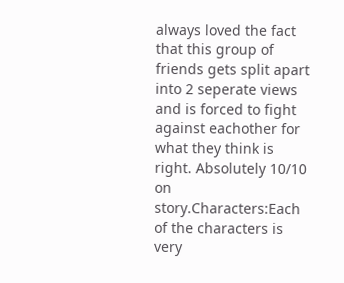always loved the fact that this group of friends gets split apart into 2 seperate views and is forced to fight against eachother for what they think is right. Absolutely 10/10 on story.Characters:Each of the characters is very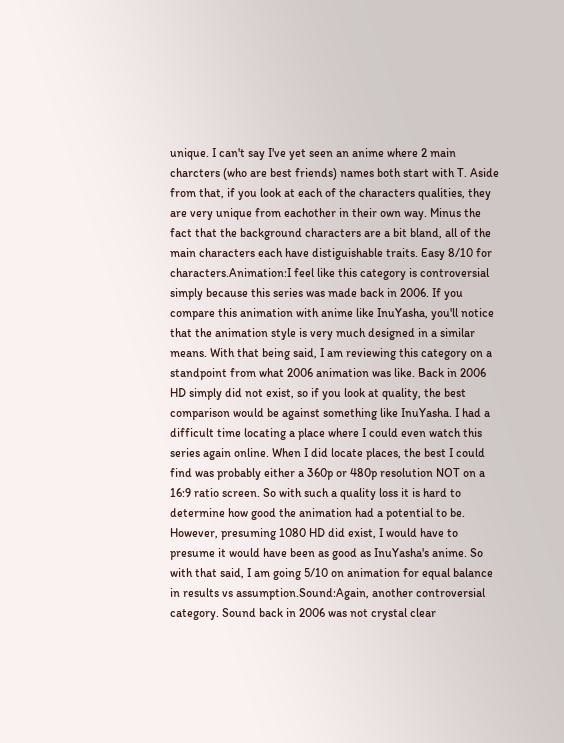unique. I can't say I've yet seen an anime where 2 main charcters (who are best friends) names both start with T. Aside from that, if you look at each of the characters qualities, they are very unique from eachother in their own way. Minus the fact that the background characters are a bit bland, all of the main characters each have distiguishable traits. Easy 8/10 for characters.Animation:I feel like this category is controversial simply because this series was made back in 2006. If you compare this animation with anime like InuYasha, you'll notice that the animation style is very much designed in a similar means. With that being said, I am reviewing this category on a standpoint from what 2006 animation was like. Back in 2006 HD simply did not exist, so if you look at quality, the best comparison would be against something like InuYasha. I had a difficult time locating a place where I could even watch this series again online. When I did locate places, the best I could find was probably either a 360p or 480p resolution NOT on a 16:9 ratio screen. So with such a quality loss it is hard to determine how good the animation had a potential to be. However, presuming 1080 HD did exist, I would have to presume it would have been as good as InuYasha's anime. So with that said, I am going 5/10 on animation for equal balance in results vs assumption.Sound:Again, another controversial category. Sound back in 2006 was not crystal clear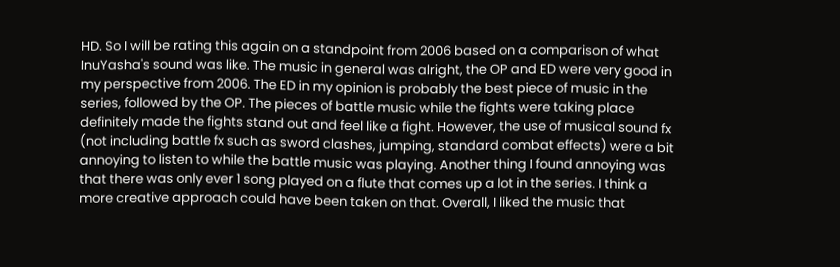HD. So I will be rating this again on a standpoint from 2006 based on a comparison of what InuYasha's sound was like. The music in general was alright, the OP and ED were very good in my perspective from 2006. The ED in my opinion is probably the best piece of music in the series, followed by the OP. The pieces of battle music while the fights were taking place definitely made the fights stand out and feel like a fight. However, the use of musical sound fx (not including battle fx such as sword clashes, jumping, standard combat effects) were a bit annoying to listen to while the battle music was playing. Another thing I found annoying was that there was only ever 1 song played on a flute that comes up a lot in the series. I think a more creative approach could have been taken on that. Overall, I liked the music that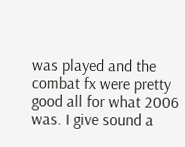was played and the combat fx were pretty good all for what 2006 was. I give sound a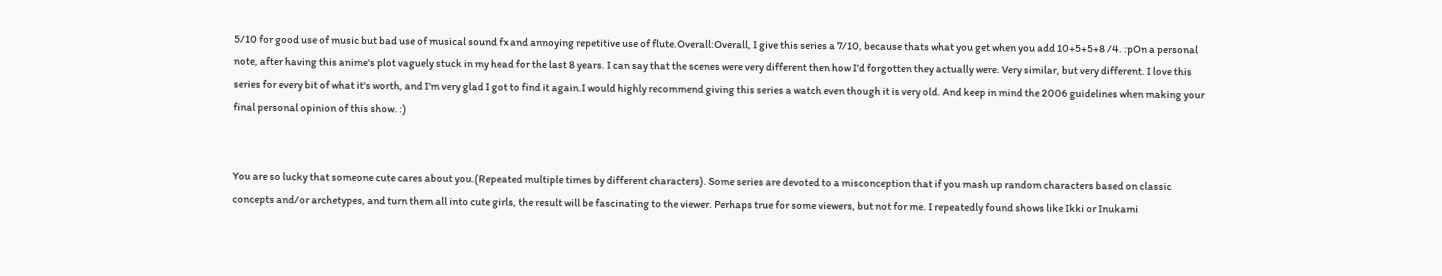5/10 for good use of music but bad use of musical sound fx and annoying repetitive use of flute.Overall:Overall, I give this series a 7/10, because thats what you get when you add 10+5+5+8 /4. :pOn a personal note, after having this anime's plot vaguely stuck in my head for the last 8 years. I can say that the scenes were very different then how I'd forgotten they actually were. Very similar, but very different. I love this series for every bit of what it's worth, and I'm very glad I got to find it again.I would highly recommend giving this series a watch even though it is very old. And keep in mind the 2006 guidelines when making your final personal opinion of this show. :)


You are so lucky that someone cute cares about you.(Repeated multiple times by different characters). Some series are devoted to a misconception that if you mash up random characters based on classic concepts and/or archetypes, and turn them all into cute girls, the result will be fascinating to the viewer. Perhaps true for some viewers, but not for me. I repeatedly found shows like Ikki or Inukami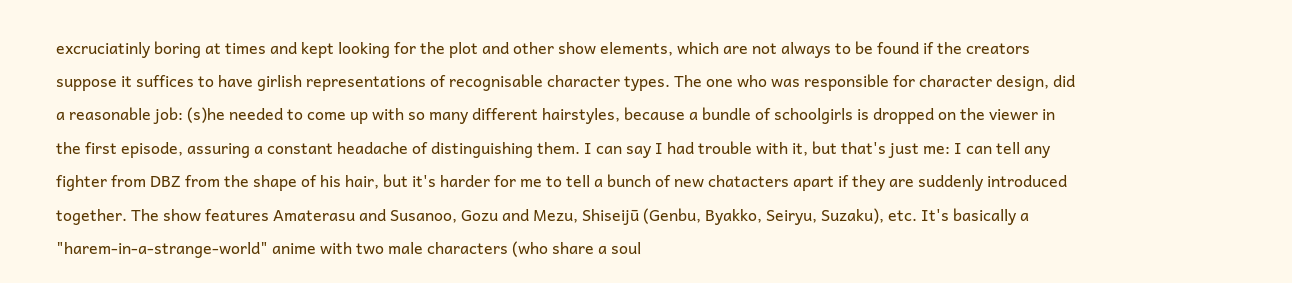excruciatinly boring at times and kept looking for the plot and other show elements, which are not always to be found if the creators suppose it suffices to have girlish representations of recognisable character types. The one who was responsible for character design, did a reasonable job: (s)he needed to come up with so many different hairstyles, because a bundle of schoolgirls is dropped on the viewer in the first episode, assuring a constant headache of distinguishing them. I can say I had trouble with it, but that's just me: I can tell any fighter from DBZ from the shape of his hair, but it's harder for me to tell a bunch of new chatacters apart if they are suddenly introduced together. The show features Amaterasu and Susanoo, Gozu and Mezu, Shiseijū (Genbu, Byakko, Seiryu, Suzaku), etc. It's basically a "harem-in-a-strange-world" anime with two male characters (who share a soul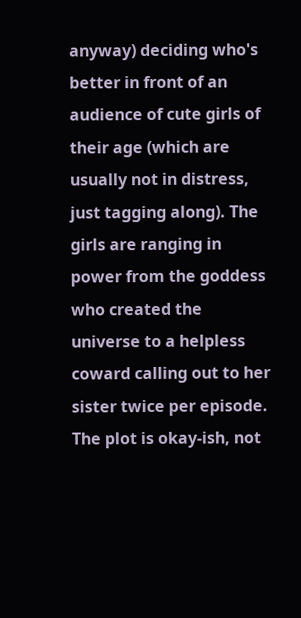anyway) deciding who's better in front of an audience of cute girls of their age (which are usually not in distress, just tagging along). The girls are ranging in power from the goddess who created the universe to a helpless coward calling out to her sister twice per episode. The plot is okay-ish, not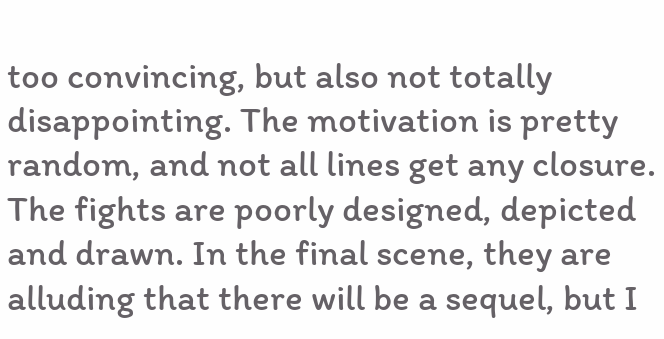too convincing, but also not totally disappointing. The motivation is pretty random, and not all lines get any closure. The fights are poorly designed, depicted and drawn. In the final scene, they are alluding that there will be a sequel, but I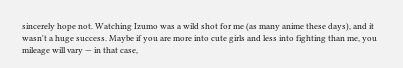sincerely hope not. Watching Izumo was a wild shot for me (as many anime these days), and it wasn't a huge success. Maybe if you are more into cute girls and less into fighting than me, you mileage will vary — in that case,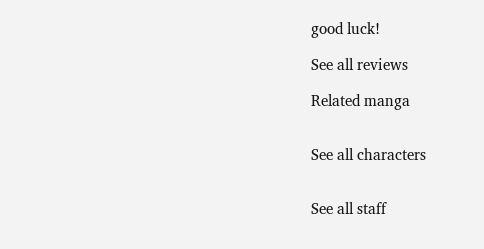good luck!

See all reviews

Related manga


See all characters


See all staff